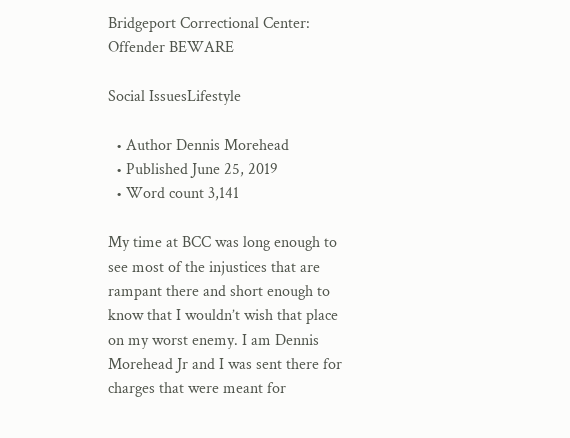Bridgeport Correctional Center: Offender BEWARE

Social IssuesLifestyle

  • Author Dennis Morehead
  • Published June 25, 2019
  • Word count 3,141

My time at BCC was long enough to see most of the injustices that are rampant there and short enough to know that I wouldn’t wish that place on my worst enemy. I am Dennis Morehead Jr and I was sent there for charges that were meant for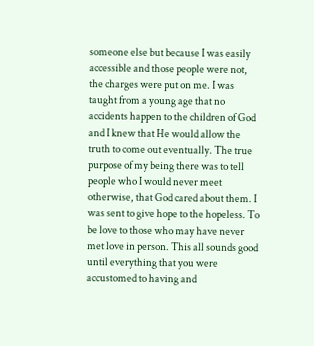someone else but because I was easily accessible and those people were not, the charges were put on me. I was taught from a young age that no accidents happen to the children of God and I knew that He would allow the truth to come out eventually. The true purpose of my being there was to tell people who I would never meet otherwise, that God cared about them. I was sent to give hope to the hopeless. To be love to those who may have never met love in person. This all sounds good until everything that you were accustomed to having and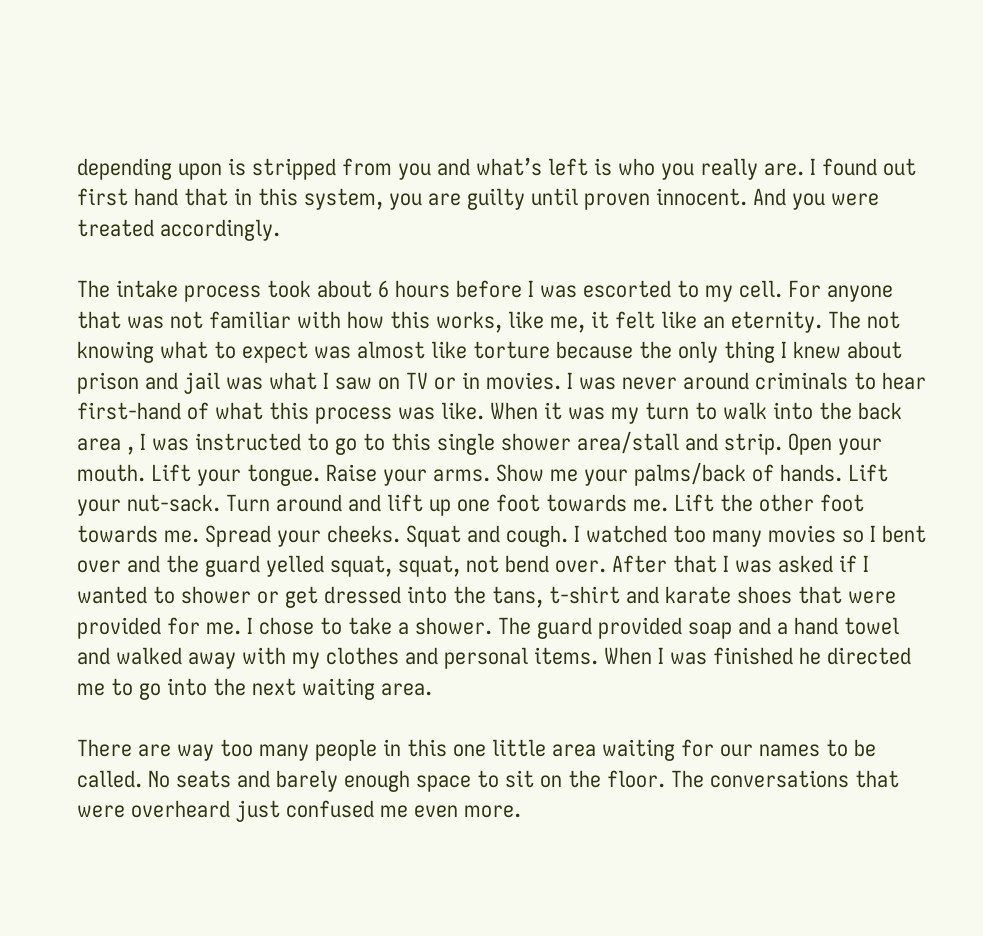depending upon is stripped from you and what’s left is who you really are. I found out first hand that in this system, you are guilty until proven innocent. And you were treated accordingly.

The intake process took about 6 hours before I was escorted to my cell. For anyone that was not familiar with how this works, like me, it felt like an eternity. The not knowing what to expect was almost like torture because the only thing I knew about prison and jail was what I saw on TV or in movies. I was never around criminals to hear first-hand of what this process was like. When it was my turn to walk into the back area , I was instructed to go to this single shower area/stall and strip. Open your mouth. Lift your tongue. Raise your arms. Show me your palms/back of hands. Lift your nut-sack. Turn around and lift up one foot towards me. Lift the other foot towards me. Spread your cheeks. Squat and cough. I watched too many movies so I bent over and the guard yelled squat, squat, not bend over. After that I was asked if I wanted to shower or get dressed into the tans, t-shirt and karate shoes that were provided for me. I chose to take a shower. The guard provided soap and a hand towel and walked away with my clothes and personal items. When I was finished he directed me to go into the next waiting area.

There are way too many people in this one little area waiting for our names to be called. No seats and barely enough space to sit on the floor. The conversations that were overheard just confused me even more.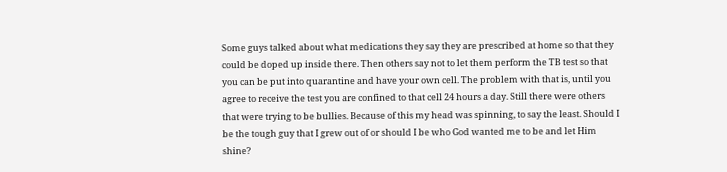Some guys talked about what medications they say they are prescribed at home so that they could be doped up inside there. Then others say not to let them perform the TB test so that you can be put into quarantine and have your own cell. The problem with that is, until you agree to receive the test you are confined to that cell 24 hours a day. Still there were others that were trying to be bullies. Because of this my head was spinning, to say the least. Should I be the tough guy that I grew out of or should I be who God wanted me to be and let Him shine?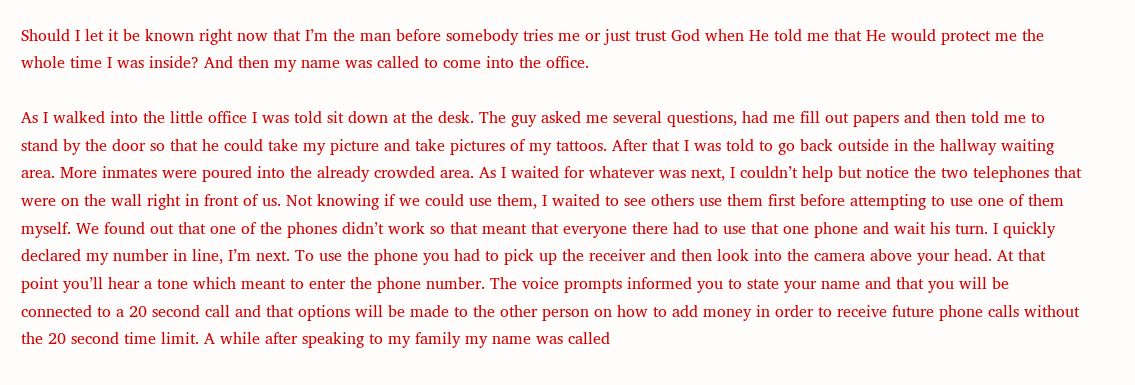Should I let it be known right now that I’m the man before somebody tries me or just trust God when He told me that He would protect me the whole time I was inside? And then my name was called to come into the office.

As I walked into the little office I was told sit down at the desk. The guy asked me several questions, had me fill out papers and then told me to stand by the door so that he could take my picture and take pictures of my tattoos. After that I was told to go back outside in the hallway waiting area. More inmates were poured into the already crowded area. As I waited for whatever was next, I couldn’t help but notice the two telephones that were on the wall right in front of us. Not knowing if we could use them, I waited to see others use them first before attempting to use one of them myself. We found out that one of the phones didn’t work so that meant that everyone there had to use that one phone and wait his turn. I quickly declared my number in line, I’m next. To use the phone you had to pick up the receiver and then look into the camera above your head. At that point you’ll hear a tone which meant to enter the phone number. The voice prompts informed you to state your name and that you will be connected to a 20 second call and that options will be made to the other person on how to add money in order to receive future phone calls without the 20 second time limit. A while after speaking to my family my name was called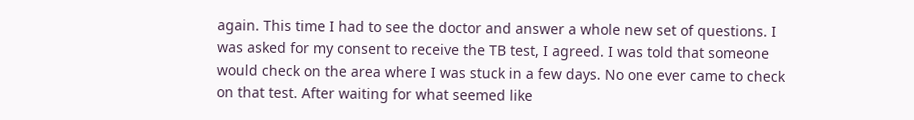again. This time I had to see the doctor and answer a whole new set of questions. I was asked for my consent to receive the TB test, I agreed. I was told that someone would check on the area where I was stuck in a few days. No one ever came to check on that test. After waiting for what seemed like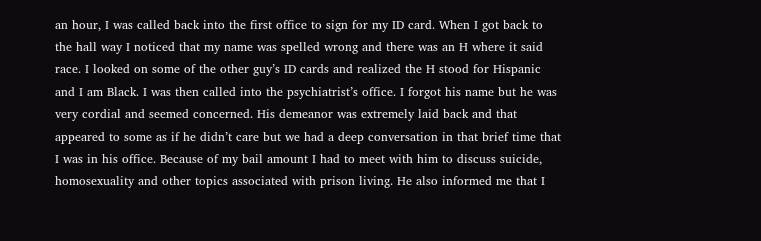an hour, I was called back into the first office to sign for my ID card. When I got back to the hall way I noticed that my name was spelled wrong and there was an H where it said race. I looked on some of the other guy’s ID cards and realized the H stood for Hispanic and I am Black. I was then called into the psychiatrist’s office. I forgot his name but he was very cordial and seemed concerned. His demeanor was extremely laid back and that appeared to some as if he didn’t care but we had a deep conversation in that brief time that I was in his office. Because of my bail amount I had to meet with him to discuss suicide, homosexuality and other topics associated with prison living. He also informed me that I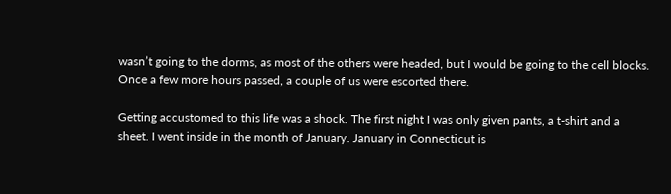wasn’t going to the dorms, as most of the others were headed, but I would be going to the cell blocks. Once a few more hours passed, a couple of us were escorted there.

Getting accustomed to this life was a shock. The first night I was only given pants, a t-shirt and a sheet. I went inside in the month of January. January in Connecticut is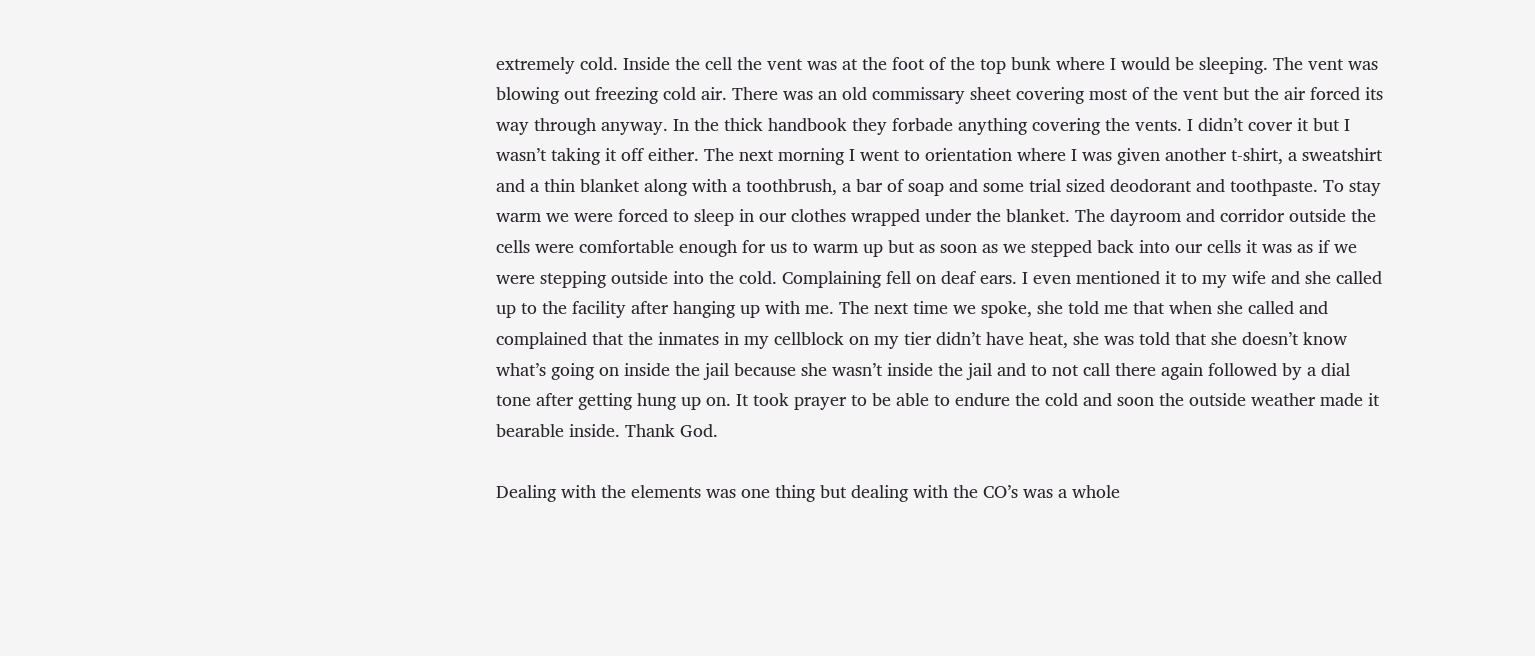extremely cold. Inside the cell the vent was at the foot of the top bunk where I would be sleeping. The vent was blowing out freezing cold air. There was an old commissary sheet covering most of the vent but the air forced its way through anyway. In the thick handbook they forbade anything covering the vents. I didn’t cover it but I wasn’t taking it off either. The next morning I went to orientation where I was given another t-shirt, a sweatshirt and a thin blanket along with a toothbrush, a bar of soap and some trial sized deodorant and toothpaste. To stay warm we were forced to sleep in our clothes wrapped under the blanket. The dayroom and corridor outside the cells were comfortable enough for us to warm up but as soon as we stepped back into our cells it was as if we were stepping outside into the cold. Complaining fell on deaf ears. I even mentioned it to my wife and she called up to the facility after hanging up with me. The next time we spoke, she told me that when she called and complained that the inmates in my cellblock on my tier didn’t have heat, she was told that she doesn’t know what’s going on inside the jail because she wasn’t inside the jail and to not call there again followed by a dial tone after getting hung up on. It took prayer to be able to endure the cold and soon the outside weather made it bearable inside. Thank God.

Dealing with the elements was one thing but dealing with the CO’s was a whole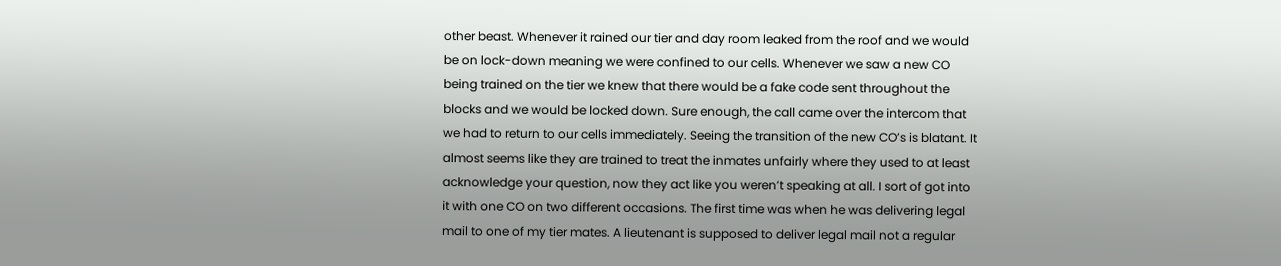other beast. Whenever it rained our tier and day room leaked from the roof and we would be on lock-down meaning we were confined to our cells. Whenever we saw a new CO being trained on the tier we knew that there would be a fake code sent throughout the blocks and we would be locked down. Sure enough, the call came over the intercom that we had to return to our cells immediately. Seeing the transition of the new CO’s is blatant. It almost seems like they are trained to treat the inmates unfairly where they used to at least acknowledge your question, now they act like you weren’t speaking at all. I sort of got into it with one CO on two different occasions. The first time was when he was delivering legal mail to one of my tier mates. A lieutenant is supposed to deliver legal mail not a regular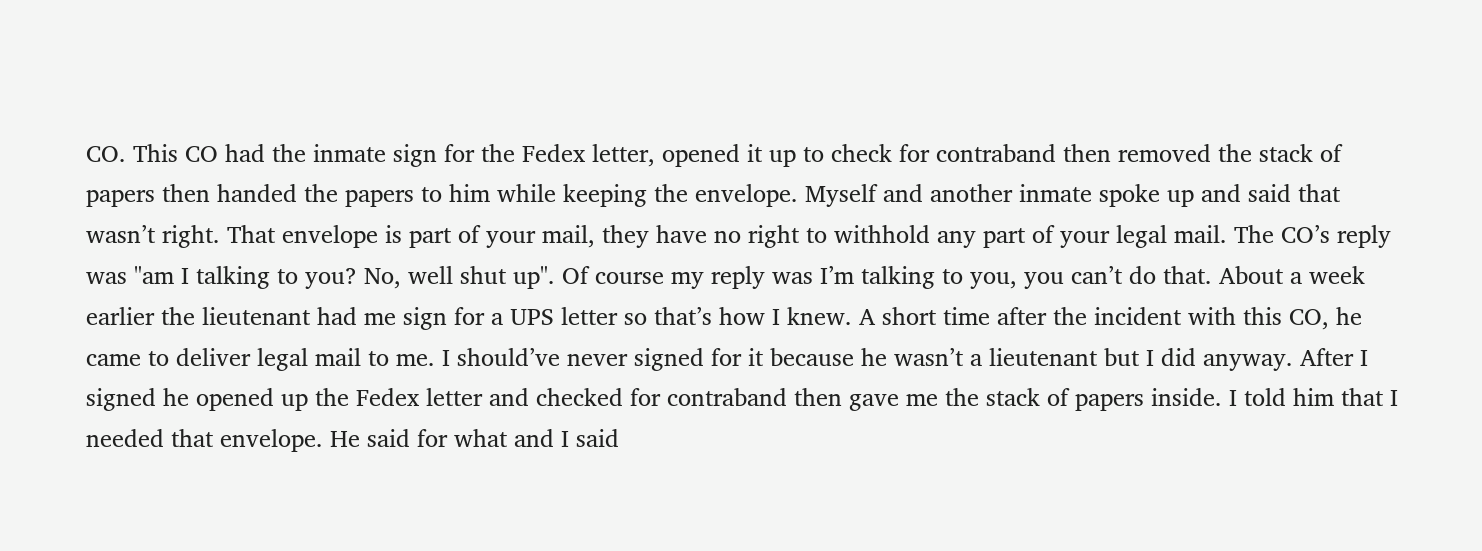CO. This CO had the inmate sign for the Fedex letter, opened it up to check for contraband then removed the stack of papers then handed the papers to him while keeping the envelope. Myself and another inmate spoke up and said that wasn’t right. That envelope is part of your mail, they have no right to withhold any part of your legal mail. The CO’s reply was "am I talking to you? No, well shut up". Of course my reply was I’m talking to you, you can’t do that. About a week earlier the lieutenant had me sign for a UPS letter so that’s how I knew. A short time after the incident with this CO, he came to deliver legal mail to me. I should’ve never signed for it because he wasn’t a lieutenant but I did anyway. After I signed he opened up the Fedex letter and checked for contraband then gave me the stack of papers inside. I told him that I needed that envelope. He said for what and I said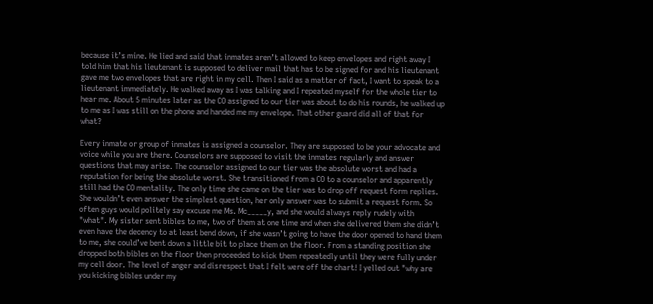because it’s mine. He lied and said that inmates aren’t allowed to keep envelopes and right away I told him that his lieutenant is supposed to deliver mail that has to be signed for and his lieutenant gave me two envelopes that are right in my cell. Then I said as a matter of fact, I want to speak to a lieutenant immediately. He walked away as I was talking and I repeated myself for the whole tier to hear me. About 5 minutes later as the CO assigned to our tier was about to do his rounds, he walked up to me as I was still on the phone and handed me my envelope. That other guard did all of that for what?

Every inmate or group of inmates is assigned a counselor. They are supposed to be your advocate and voice while you are there. Counselors are supposed to visit the inmates regularly and answer questions that may arise. The counselor assigned to our tier was the absolute worst and had a reputation for being the absolute worst. She transitioned from a CO to a counselor and apparently still had the CO mentality. The only time she came on the tier was to drop off request form replies. She wouldn’t even answer the simplest question, her only answer was to submit a request form. So often guys would politely say excuse me Ms. Mc_____y, and she would always reply rudely with "what". My sister sent bibles to me, two of them at one time and when she delivered them she didn’t even have the decency to at least bend down, if she wasn’t going to have the door opened to hand them to me, she could’ve bent down a little bit to place them on the floor. From a standing position she dropped both bibles on the floor then proceeded to kick them repeatedly until they were fully under my cell door. The level of anger and disrespect that I felt were off the chart! I yelled out "why are you kicking bibles under my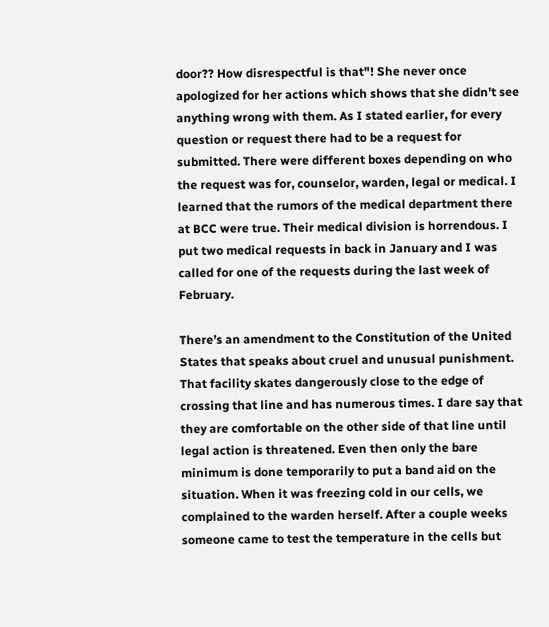door?? How disrespectful is that"! She never once apologized for her actions which shows that she didn’t see anything wrong with them. As I stated earlier, for every question or request there had to be a request for submitted. There were different boxes depending on who the request was for, counselor, warden, legal or medical. I learned that the rumors of the medical department there at BCC were true. Their medical division is horrendous. I put two medical requests in back in January and I was called for one of the requests during the last week of February.

There’s an amendment to the Constitution of the United States that speaks about cruel and unusual punishment. That facility skates dangerously close to the edge of crossing that line and has numerous times. I dare say that they are comfortable on the other side of that line until legal action is threatened. Even then only the bare minimum is done temporarily to put a band aid on the situation. When it was freezing cold in our cells, we complained to the warden herself. After a couple weeks someone came to test the temperature in the cells but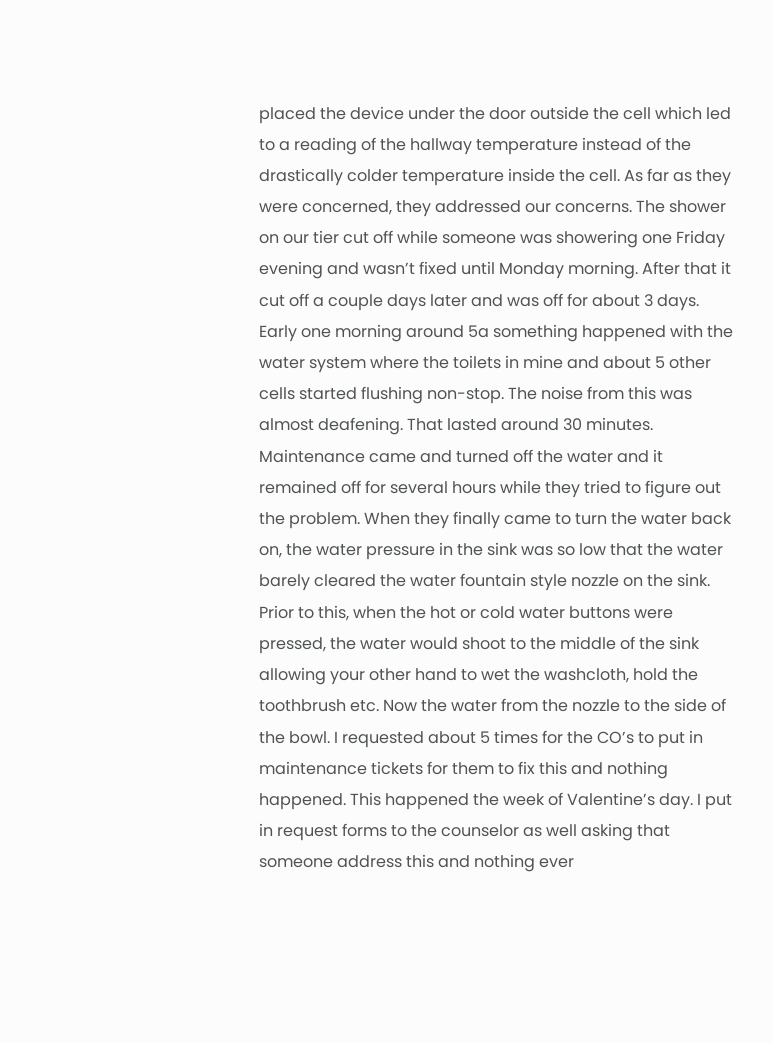placed the device under the door outside the cell which led to a reading of the hallway temperature instead of the drastically colder temperature inside the cell. As far as they were concerned, they addressed our concerns. The shower on our tier cut off while someone was showering one Friday evening and wasn’t fixed until Monday morning. After that it cut off a couple days later and was off for about 3 days. Early one morning around 5a something happened with the water system where the toilets in mine and about 5 other cells started flushing non-stop. The noise from this was almost deafening. That lasted around 30 minutes. Maintenance came and turned off the water and it remained off for several hours while they tried to figure out the problem. When they finally came to turn the water back on, the water pressure in the sink was so low that the water barely cleared the water fountain style nozzle on the sink. Prior to this, when the hot or cold water buttons were pressed, the water would shoot to the middle of the sink allowing your other hand to wet the washcloth, hold the toothbrush etc. Now the water from the nozzle to the side of the bowl. I requested about 5 times for the CO’s to put in maintenance tickets for them to fix this and nothing happened. This happened the week of Valentine’s day. I put in request forms to the counselor as well asking that someone address this and nothing ever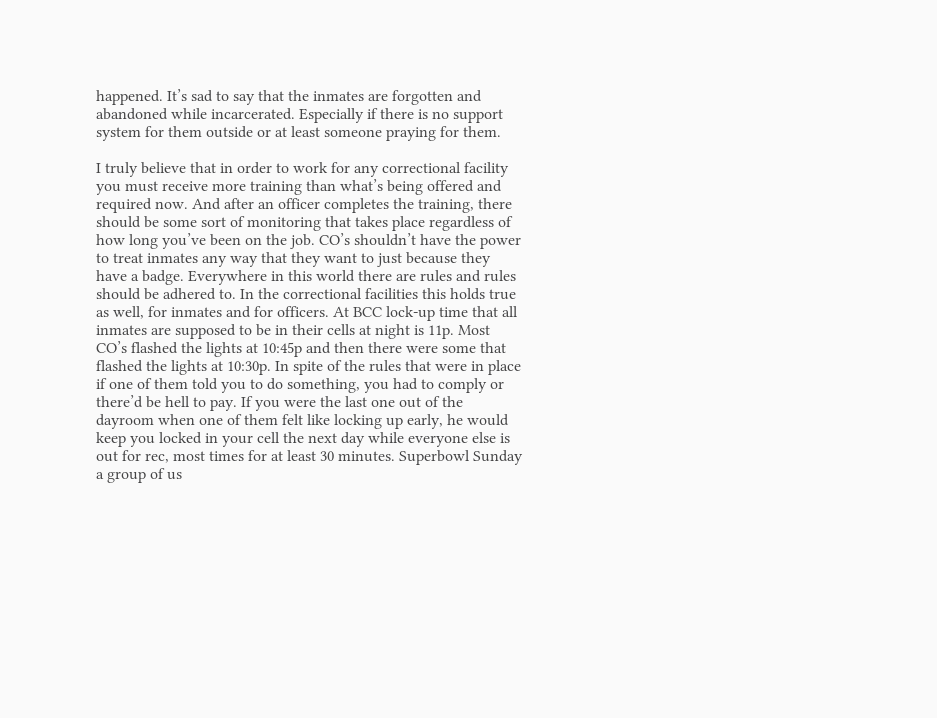happened. It’s sad to say that the inmates are forgotten and abandoned while incarcerated. Especially if there is no support system for them outside or at least someone praying for them.

I truly believe that in order to work for any correctional facility you must receive more training than what’s being offered and required now. And after an officer completes the training, there should be some sort of monitoring that takes place regardless of how long you’ve been on the job. CO’s shouldn’t have the power to treat inmates any way that they want to just because they have a badge. Everywhere in this world there are rules and rules should be adhered to. In the correctional facilities this holds true as well, for inmates and for officers. At BCC lock-up time that all inmates are supposed to be in their cells at night is 11p. Most CO’s flashed the lights at 10:45p and then there were some that flashed the lights at 10:30p. In spite of the rules that were in place if one of them told you to do something, you had to comply or there’d be hell to pay. If you were the last one out of the dayroom when one of them felt like locking up early, he would keep you locked in your cell the next day while everyone else is out for rec, most times for at least 30 minutes. Superbowl Sunday a group of us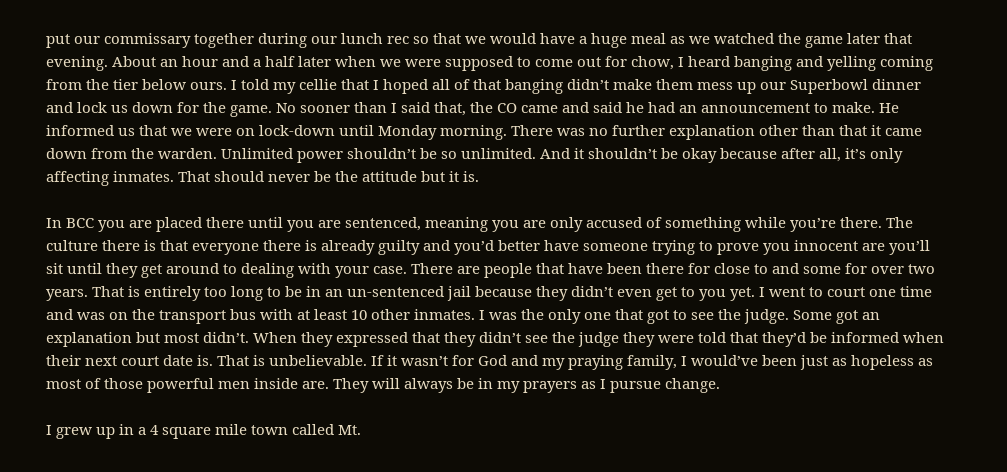put our commissary together during our lunch rec so that we would have a huge meal as we watched the game later that evening. About an hour and a half later when we were supposed to come out for chow, I heard banging and yelling coming from the tier below ours. I told my cellie that I hoped all of that banging didn’t make them mess up our Superbowl dinner and lock us down for the game. No sooner than I said that, the CO came and said he had an announcement to make. He informed us that we were on lock-down until Monday morning. There was no further explanation other than that it came down from the warden. Unlimited power shouldn’t be so unlimited. And it shouldn’t be okay because after all, it’s only affecting inmates. That should never be the attitude but it is.

In BCC you are placed there until you are sentenced, meaning you are only accused of something while you’re there. The culture there is that everyone there is already guilty and you’d better have someone trying to prove you innocent are you’ll sit until they get around to dealing with your case. There are people that have been there for close to and some for over two years. That is entirely too long to be in an un-sentenced jail because they didn’t even get to you yet. I went to court one time and was on the transport bus with at least 10 other inmates. I was the only one that got to see the judge. Some got an explanation but most didn’t. When they expressed that they didn’t see the judge they were told that they’d be informed when their next court date is. That is unbelievable. If it wasn’t for God and my praying family, I would’ve been just as hopeless as most of those powerful men inside are. They will always be in my prayers as I pursue change.

I grew up in a 4 square mile town called Mt.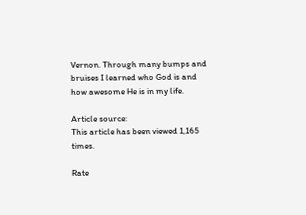Vernon. Through many bumps and bruises I learned who God is and how awesome He is in my life.

Article source:
This article has been viewed 1,165 times.

Rate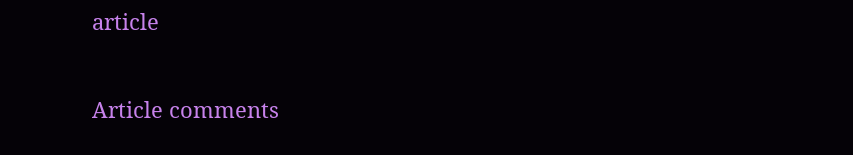article

Article comments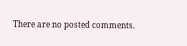There are no posted comments.